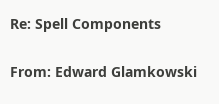Re: Spell Components

From: Edward Glamkowski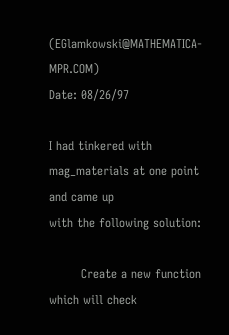(EGlamkowski@MATHEMATICA-MPR.COM)
Date: 08/26/97

I had tinkered with mag_materials at one point and came up
with the following solution:

        Create a new function which will check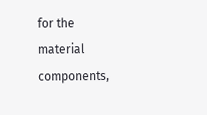for the
material components,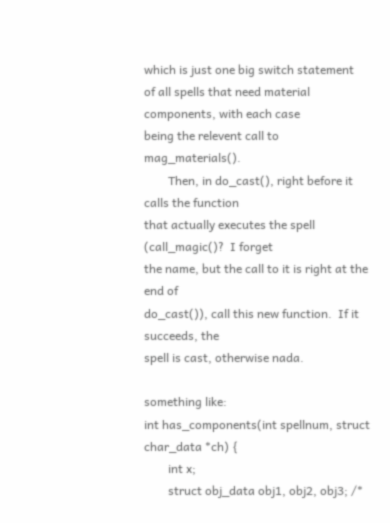which is just one big switch statement
of all spells that need material components, with each case
being the relevent call to mag_materials().
        Then, in do_cast(), right before it calls the function
that actually executes the spell (call_magic()?  I forget
the name, but the call to it is right at the end of
do_cast()), call this new function.  If it succeeds, the
spell is cast, otherwise nada.

something like:
int has_components(int spellnum, struct char_data *ch) {
        int x;
        struct obj_data obj1, obj2, obj3; /*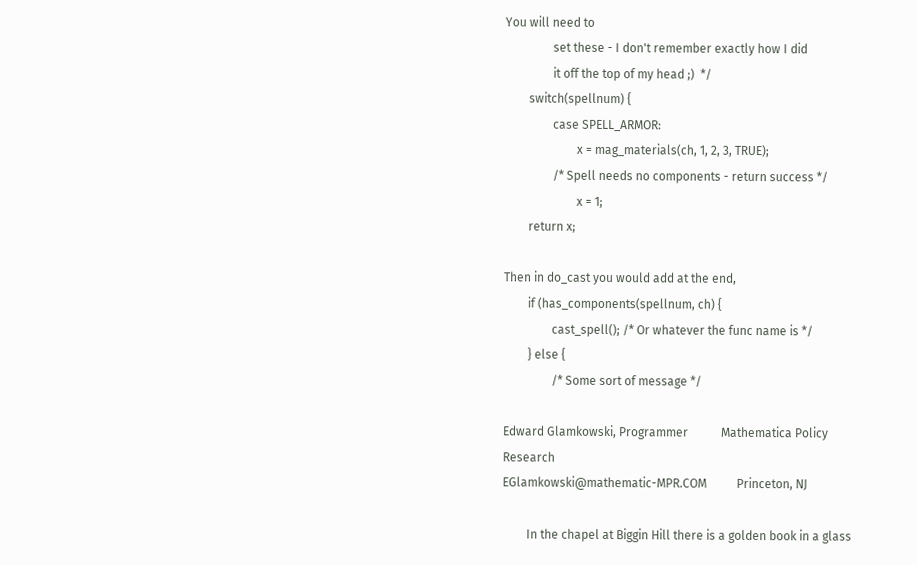You will need to
                set these - I don't remember exactly how I did
                it off the top of my head ;)  */
        switch(spellnum) {
                case SPELL_ARMOR:
                        x = mag_materials(ch, 1, 2, 3, TRUE);
                /* Spell needs no components - return success */
                        x = 1;
        return x;

Then in do_cast you would add at the end,
        if (has_components(spellnum, ch) {
                cast_spell(); /* Or whatever the func name is */
        } else {
                /* Some sort of message */

Edward Glamkowski, Programmer           Mathematica Policy Research
EGlamkowski@mathematic-MPR.COM          Princeton, NJ

        In the chapel at Biggin Hill there is a golden book in a glass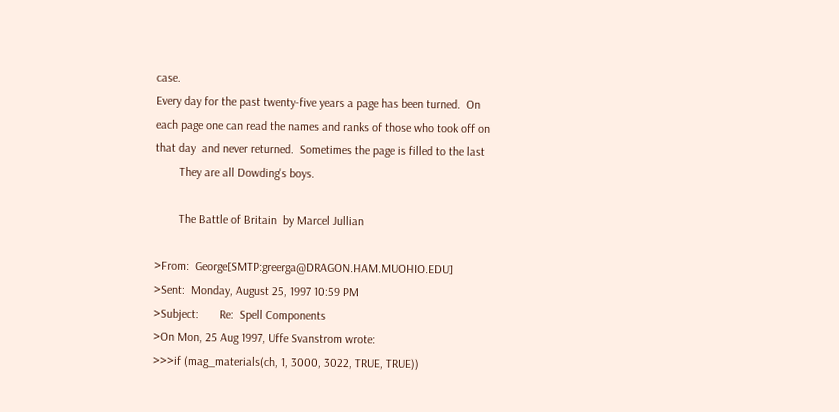case.
Every day for the past twenty-five years a page has been turned.  On
each page one can read the names and ranks of those who took off on
that day  and never returned.  Sometimes the page is filled to the last
        They are all Dowding's boys.

        The Battle of Britain  by Marcel Jullian

>From:  George[SMTP:greerga@DRAGON.HAM.MUOHIO.EDU]
>Sent:  Monday, August 25, 1997 10:59 PM
>Subject:       Re:  Spell Components
>On Mon, 25 Aug 1997, Uffe Svanstrom wrote:
>>>if (mag_materials(ch, 1, 3000, 3022, TRUE, TRUE))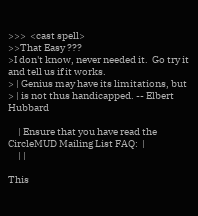>>>  <cast spell>
>>That Easy ???
>I don't know, never needed it.  Go try it and tell us if it works.
> | Genius may have its limitations, but
> | is not thus handicapped. -- Elbert Hubbard

     | Ensure that you have read the CircleMUD Mailing List FAQ:  |
     | |

This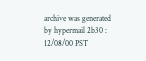archive was generated by hypermail 2b30 : 12/08/00 PST